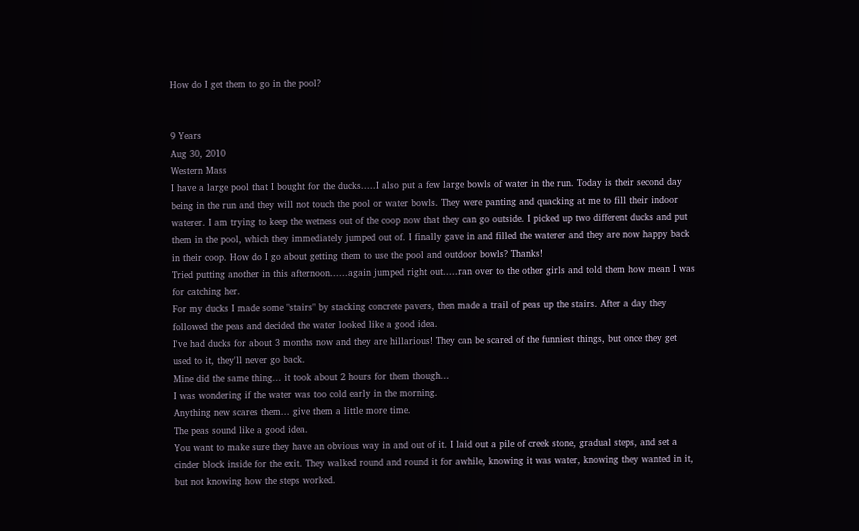How do I get them to go in the pool?


9 Years
Aug 30, 2010
Western Mass
I have a large pool that I bought for the ducks.....I also put a few large bowls of water in the run. Today is their second day being in the run and they will not touch the pool or water bowls. They were panting and quacking at me to fill their indoor waterer. I am trying to keep the wetness out of the coop now that they can go outside. I picked up two different ducks and put them in the pool, which they immediately jumped out of. I finally gave in and filled the waterer and they are now happy back in their coop. How do I go about getting them to use the pool and outdoor bowls? Thanks!
Tried putting another in this afternoon......again jumped right out.....ran over to the other girls and told them how mean I was for catching her.
For my ducks I made some "stairs" by stacking concrete pavers, then made a trail of peas up the stairs. After a day they followed the peas and decided the water looked like a good idea.
I've had ducks for about 3 months now and they are hillarious! They can be scared of the funniest things, but once they get used to it, they'll never go back.
Mine did the same thing... it took about 2 hours for them though...
I was wondering if the water was too cold early in the morning.
Anything new scares them... give them a little more time.
The peas sound like a good idea.
You want to make sure they have an obvious way in and out of it. I laid out a pile of creek stone, gradual steps, and set a cinder block inside for the exit. They walked round and round it for awhile, knowing it was water, knowing they wanted in it, but not knowing how the steps worked.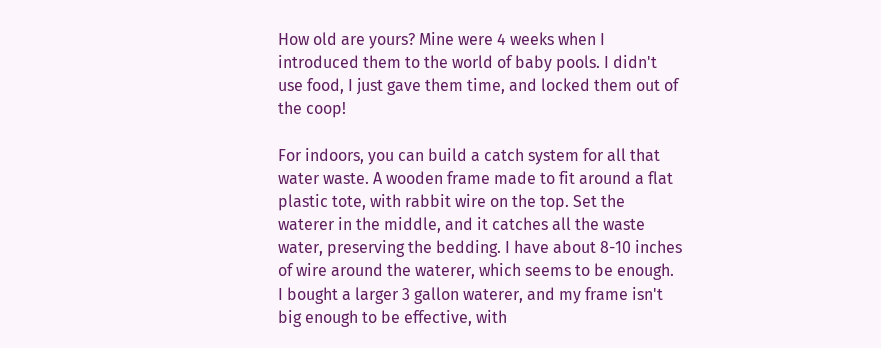How old are yours? Mine were 4 weeks when I introduced them to the world of baby pools. I didn't use food, I just gave them time, and locked them out of the coop!

For indoors, you can build a catch system for all that water waste. A wooden frame made to fit around a flat plastic tote, with rabbit wire on the top. Set the waterer in the middle, and it catches all the waste water, preserving the bedding. I have about 8-10 inches of wire around the waterer, which seems to be enough. I bought a larger 3 gallon waterer, and my frame isn't big enough to be effective, with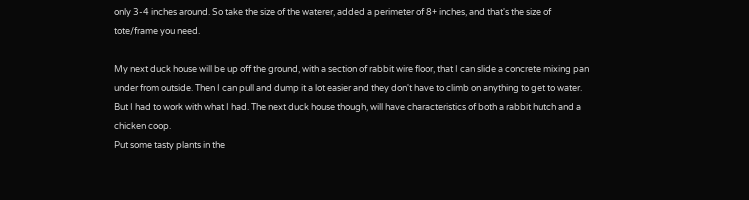only 3-4 inches around. So take the size of the waterer, added a perimeter of 8+ inches, and that's the size of tote/frame you need.

My next duck house will be up off the ground, with a section of rabbit wire floor, that I can slide a concrete mixing pan under from outside. Then I can pull and dump it a lot easier and they don't have to climb on anything to get to water. But I had to work with what I had. The next duck house though, will have characteristics of both a rabbit hutch and a chicken coop.
Put some tasty plants in the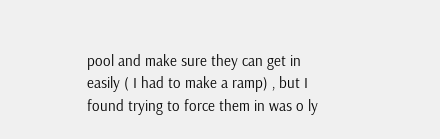pool and make sure they can get in easily ( I had to make a ramp) , but I found trying to force them in was o ly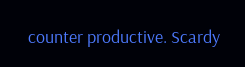counter productive. Scardy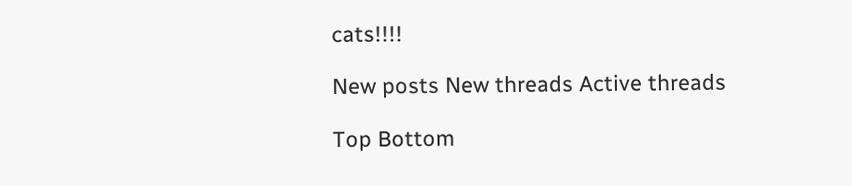cats!!!!

New posts New threads Active threads

Top Bottom